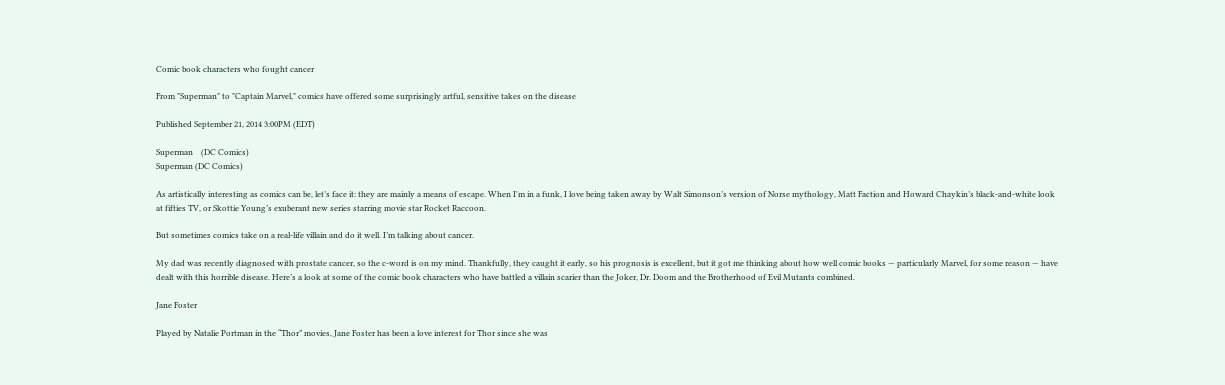Comic book characters who fought cancer

From "Superman" to "Captain Marvel," comics have offered some surprisingly artful, sensitive takes on the disease

Published September 21, 2014 3:00PM (EDT)

Superman    (DC Comics)
Superman (DC Comics)

As artistically interesting as comics can be, let’s face it: they are mainly a means of escape. When I'm in a funk, I love being taken away by Walt Simonson’s version of Norse mythology, Matt Faction and Howard Chaykin’s black-and-white look at fifties TV, or Skottie Young’s exuberant new series starring movie star Rocket Raccoon.

But sometimes comics take on a real-life villain and do it well. I’m talking about cancer.

My dad was recently diagnosed with prostate cancer, so the c-word is on my mind. Thankfully, they caught it early, so his prognosis is excellent, but it got me thinking about how well comic books — particularly Marvel, for some reason — have dealt with this horrible disease. Here’s a look at some of the comic book characters who have battled a villain scarier than the Joker, Dr. Doom and the Brotherhood of Evil Mutants combined.

Jane Foster

Played by Natalie Portman in the “Thor” movies, Jane Foster has been a love interest for Thor since she was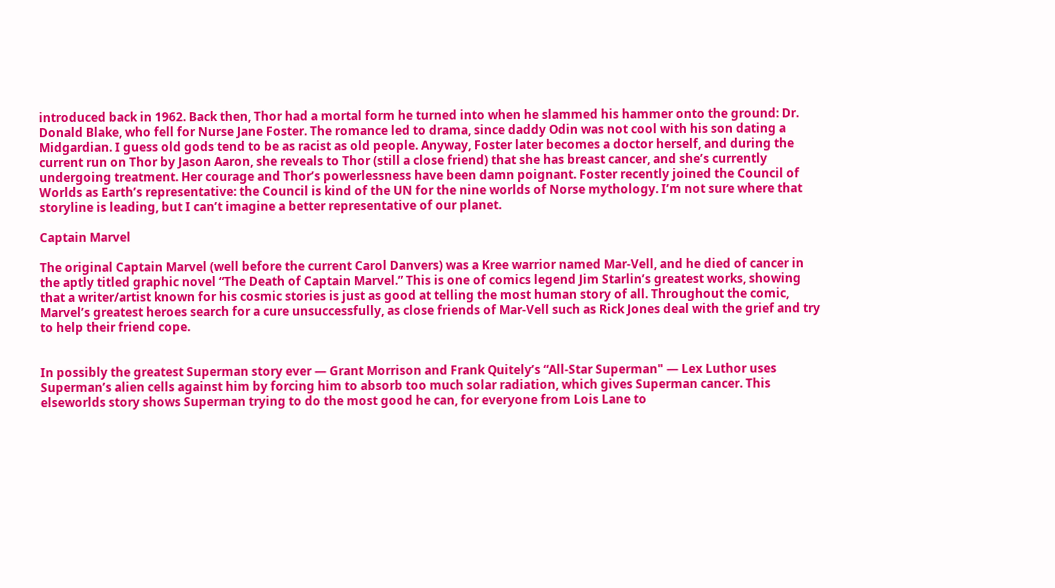introduced back in 1962. Back then, Thor had a mortal form he turned into when he slammed his hammer onto the ground: Dr. Donald Blake, who fell for Nurse Jane Foster. The romance led to drama, since daddy Odin was not cool with his son dating a Midgardian. I guess old gods tend to be as racist as old people. Anyway, Foster later becomes a doctor herself, and during the current run on Thor by Jason Aaron, she reveals to Thor (still a close friend) that she has breast cancer, and she’s currently undergoing treatment. Her courage and Thor’s powerlessness have been damn poignant. Foster recently joined the Council of Worlds as Earth’s representative: the Council is kind of the UN for the nine worlds of Norse mythology. I’m not sure where that storyline is leading, but I can’t imagine a better representative of our planet.

Captain Marvel

The original Captain Marvel (well before the current Carol Danvers) was a Kree warrior named Mar-Vell, and he died of cancer in the aptly titled graphic novel “The Death of Captain Marvel.” This is one of comics legend Jim Starlin’s greatest works, showing that a writer/artist known for his cosmic stories is just as good at telling the most human story of all. Throughout the comic, Marvel’s greatest heroes search for a cure unsuccessfully, as close friends of Mar-Vell such as Rick Jones deal with the grief and try to help their friend cope.


In possibly the greatest Superman story ever — Grant Morrison and Frank Quitely’s “All-Star Superman" — Lex Luthor uses Superman’s alien cells against him by forcing him to absorb too much solar radiation, which gives Superman cancer. This elseworlds story shows Superman trying to do the most good he can, for everyone from Lois Lane to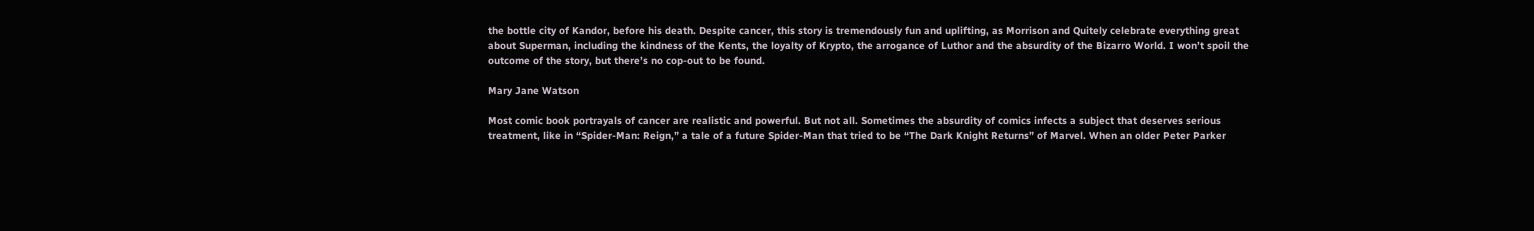the bottle city of Kandor, before his death. Despite cancer, this story is tremendously fun and uplifting, as Morrison and Quitely celebrate everything great about Superman, including the kindness of the Kents, the loyalty of Krypto, the arrogance of Luthor and the absurdity of the Bizarro World. I won’t spoil the outcome of the story, but there’s no cop-out to be found.

Mary Jane Watson

Most comic book portrayals of cancer are realistic and powerful. But not all. Sometimes the absurdity of comics infects a subject that deserves serious treatment, like in “Spider-Man: Reign,” a tale of a future Spider-Man that tried to be “The Dark Knight Returns” of Marvel. When an older Peter Parker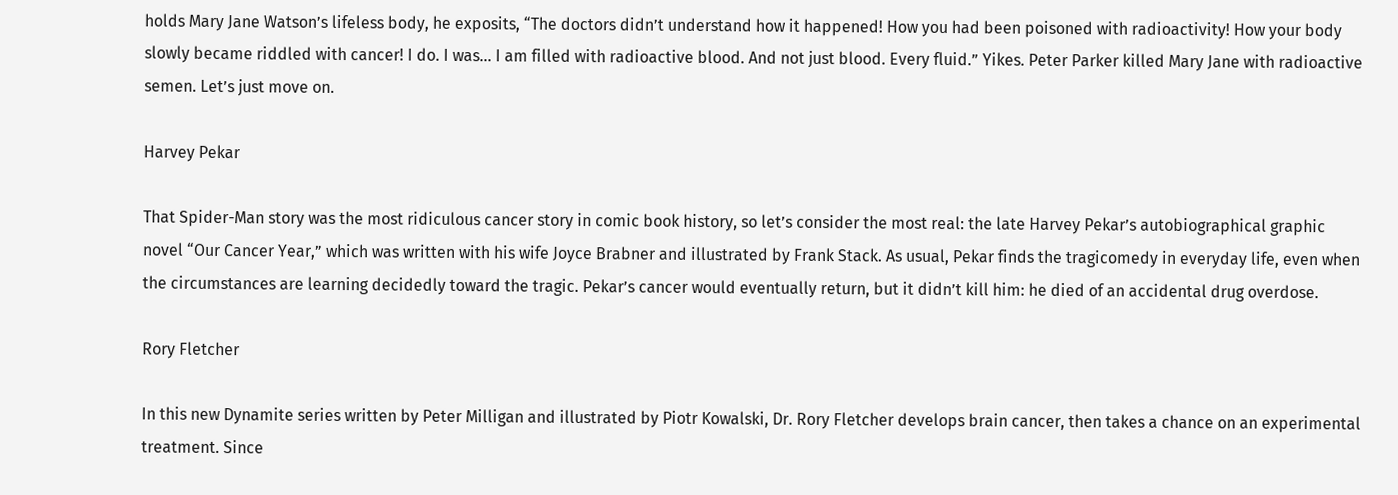holds Mary Jane Watson’s lifeless body, he exposits, “The doctors didn’t understand how it happened! How you had been poisoned with radioactivity! How your body slowly became riddled with cancer! I do. I was... I am filled with radioactive blood. And not just blood. Every fluid.” Yikes. Peter Parker killed Mary Jane with radioactive semen. Let’s just move on.

Harvey Pekar

That Spider-Man story was the most ridiculous cancer story in comic book history, so let’s consider the most real: the late Harvey Pekar’s autobiographical graphic novel “Our Cancer Year,” which was written with his wife Joyce Brabner and illustrated by Frank Stack. As usual, Pekar finds the tragicomedy in everyday life, even when the circumstances are learning decidedly toward the tragic. Pekar’s cancer would eventually return, but it didn’t kill him: he died of an accidental drug overdose.

Rory Fletcher

In this new Dynamite series written by Peter Milligan and illustrated by Piotr Kowalski, Dr. Rory Fletcher develops brain cancer, then takes a chance on an experimental treatment. Since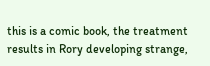this is a comic book, the treatment results in Rory developing strange,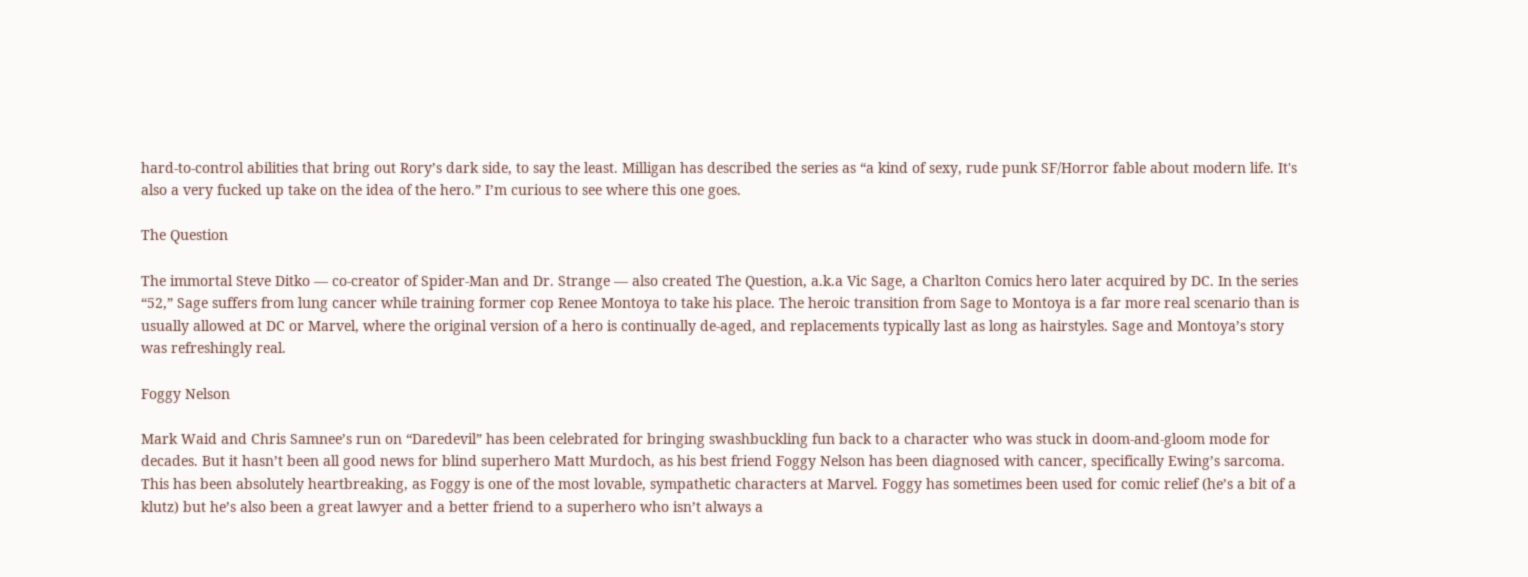hard-to-control abilities that bring out Rory’s dark side, to say the least. Milligan has described the series as “a kind of sexy, rude punk SF/Horror fable about modern life. It's also a very fucked up take on the idea of the hero.” I’m curious to see where this one goes.

The Question

The immortal Steve Ditko — co-creator of Spider-Man and Dr. Strange — also created The Question, a.k.a Vic Sage, a Charlton Comics hero later acquired by DC. In the series “52,” Sage suffers from lung cancer while training former cop Renee Montoya to take his place. The heroic transition from Sage to Montoya is a far more real scenario than is usually allowed at DC or Marvel, where the original version of a hero is continually de-aged, and replacements typically last as long as hairstyles. Sage and Montoya’s story was refreshingly real.

Foggy Nelson

Mark Waid and Chris Samnee’s run on “Daredevil” has been celebrated for bringing swashbuckling fun back to a character who was stuck in doom-and-gloom mode for decades. But it hasn’t been all good news for blind superhero Matt Murdoch, as his best friend Foggy Nelson has been diagnosed with cancer, specifically Ewing’s sarcoma. This has been absolutely heartbreaking, as Foggy is one of the most lovable, sympathetic characters at Marvel. Foggy has sometimes been used for comic relief (he’s a bit of a klutz) but he’s also been a great lawyer and a better friend to a superhero who isn’t always a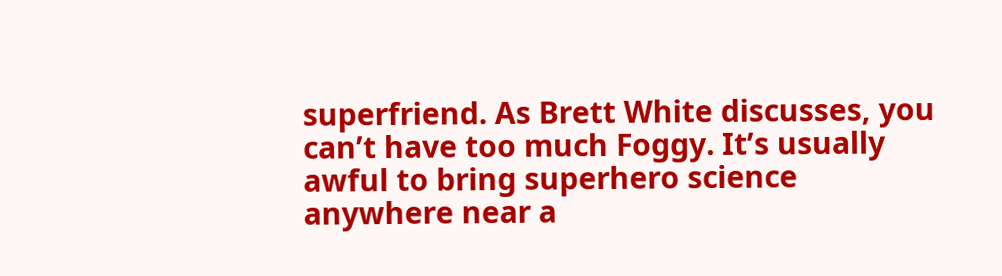superfriend. As Brett White discusses, you can’t have too much Foggy. It’s usually awful to bring superhero science anywhere near a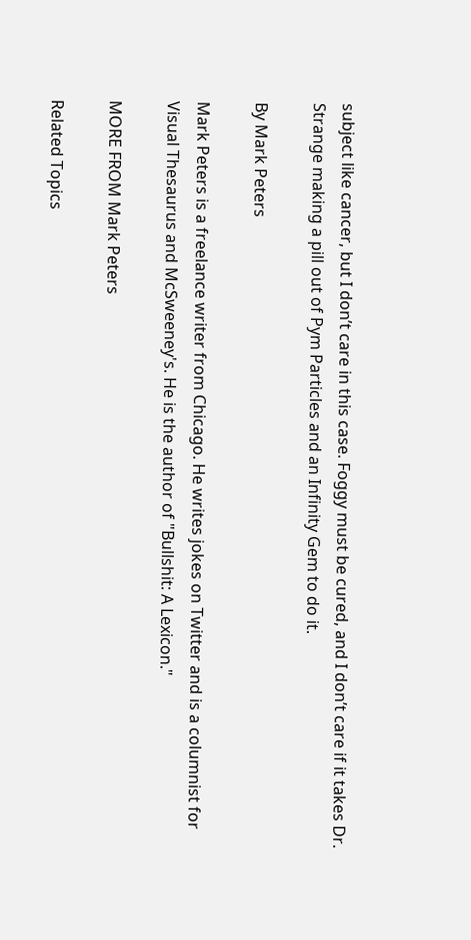subject like cancer, but I don’t care in this case. Foggy must be cured, and I don’t care if it takes Dr. Strange making a pill out of Pym Particles and an Infinity Gem to do it.

By Mark Peters

Mark Peters is a freelance writer from Chicago. He writes jokes on Twitter and is a columnist for Visual Thesaurus and McSweeney's. He is the author of "Bullshit: A Lexicon."

MORE FROM Mark Peters

Related Topics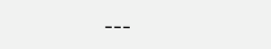---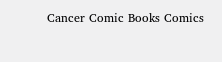Cancer Comic Books Comics